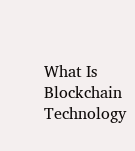What Is Blockchain Technology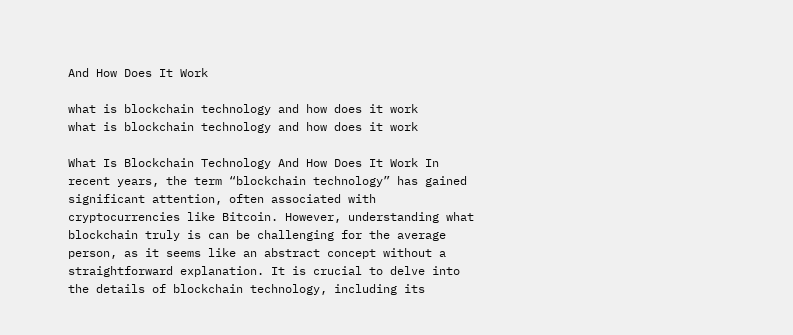And How Does It Work

what is blockchain technology and how does it work
what is blockchain technology and how does it work

What Is Blockchain Technology And How Does It Work In recent years, the term “blockchain technology” has gained significant attention, often associated with cryptocurrencies like Bitcoin. However, understanding what blockchain truly is can be challenging for the average person, as it seems like an abstract concept without a straightforward explanation. It is crucial to delve into the details of blockchain technology, including its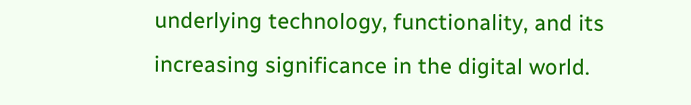underlying technology, functionality, and its increasing significance in the digital world.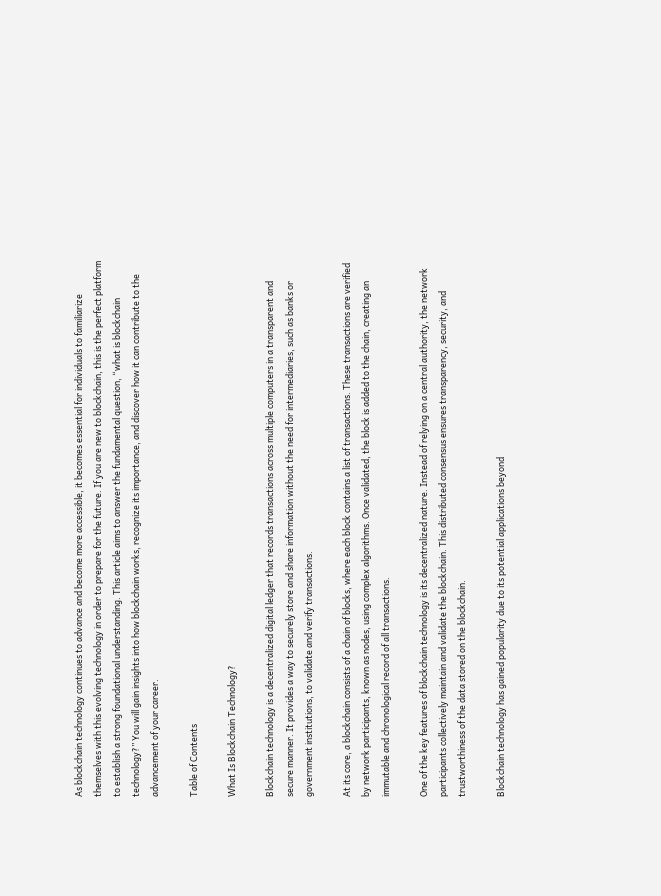As blockchain technology continues to advance and become more accessible, it becomes essential for individuals to familiarize themselves with this evolving technology in order to prepare for the future. If you are new to blockchain, this is the perfect platform to establish a strong foundational understanding. This article aims to answer the fundamental question, “what is blockchain technology?” You will gain insights into how blockchain works, recognize its importance, and discover how it can contribute to the advancement of your career.

Table of Contents

What Is Blockchain Technology?

Blockchain technology is a decentralized digital ledger that records transactions across multiple computers in a transparent and secure manner. It provides a way to securely store and share information without the need for intermediaries, such as banks or government institutions, to validate and verify transactions.

At its core, a blockchain consists of a chain of blocks, where each block contains a list of transactions. These transactions are verified by network participants, known as nodes, using complex algorithms. Once validated, the block is added to the chain, creating an immutable and chronological record of all transactions.

One of the key features of blockchain technology is its decentralized nature. Instead of relying on a central authority, the network participants collectively maintain and validate the blockchain. This distributed consensus ensures transparency, security, and trustworthiness of the data stored on the blockchain.

Blockchain technology has gained popularity due to its potential applications beyond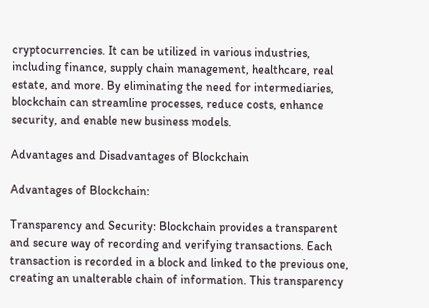cryptocurrencies. It can be utilized in various industries, including finance, supply chain management, healthcare, real estate, and more. By eliminating the need for intermediaries, blockchain can streamline processes, reduce costs, enhance security, and enable new business models.

Advantages and Disadvantages of Blockchain

Advantages of Blockchain:

Transparency and Security: Blockchain provides a transparent and secure way of recording and verifying transactions. Each transaction is recorded in a block and linked to the previous one, creating an unalterable chain of information. This transparency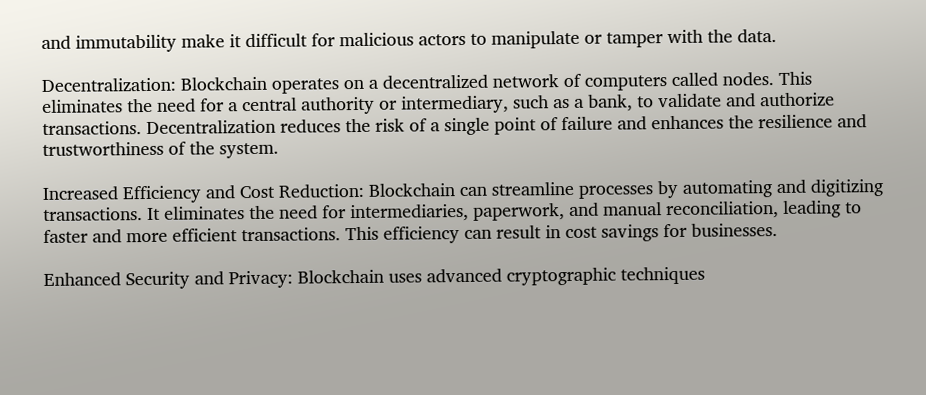and immutability make it difficult for malicious actors to manipulate or tamper with the data.

Decentralization: Blockchain operates on a decentralized network of computers called nodes. This eliminates the need for a central authority or intermediary, such as a bank, to validate and authorize transactions. Decentralization reduces the risk of a single point of failure and enhances the resilience and trustworthiness of the system.

Increased Efficiency and Cost Reduction: Blockchain can streamline processes by automating and digitizing transactions. It eliminates the need for intermediaries, paperwork, and manual reconciliation, leading to faster and more efficient transactions. This efficiency can result in cost savings for businesses.

Enhanced Security and Privacy: Blockchain uses advanced cryptographic techniques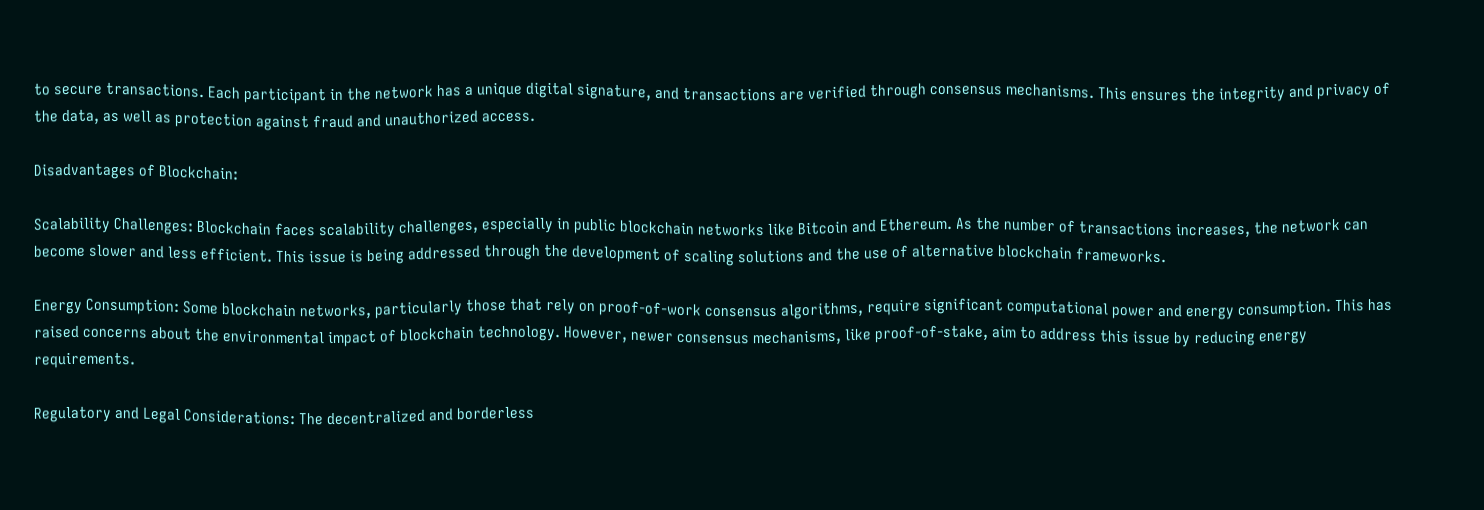to secure transactions. Each participant in the network has a unique digital signature, and transactions are verified through consensus mechanisms. This ensures the integrity and privacy of the data, as well as protection against fraud and unauthorized access.

Disadvantages of Blockchain:

Scalability Challenges: Blockchain faces scalability challenges, especially in public blockchain networks like Bitcoin and Ethereum. As the number of transactions increases, the network can become slower and less efficient. This issue is being addressed through the development of scaling solutions and the use of alternative blockchain frameworks.

Energy Consumption: Some blockchain networks, particularly those that rely on proof-of-work consensus algorithms, require significant computational power and energy consumption. This has raised concerns about the environmental impact of blockchain technology. However, newer consensus mechanisms, like proof-of-stake, aim to address this issue by reducing energy requirements.

Regulatory and Legal Considerations: The decentralized and borderless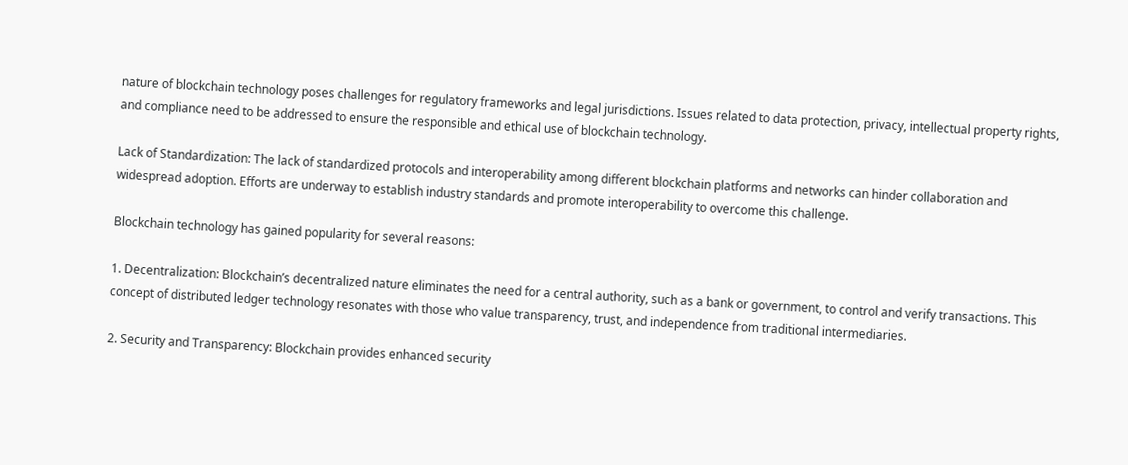nature of blockchain technology poses challenges for regulatory frameworks and legal jurisdictions. Issues related to data protection, privacy, intellectual property rights, and compliance need to be addressed to ensure the responsible and ethical use of blockchain technology.

Lack of Standardization: The lack of standardized protocols and interoperability among different blockchain platforms and networks can hinder collaboration and widespread adoption. Efforts are underway to establish industry standards and promote interoperability to overcome this challenge.

Blockchain technology has gained popularity for several reasons:

1. Decentralization: Blockchain’s decentralized nature eliminates the need for a central authority, such as a bank or government, to control and verify transactions. This concept of distributed ledger technology resonates with those who value transparency, trust, and independence from traditional intermediaries.

2. Security and Transparency: Blockchain provides enhanced security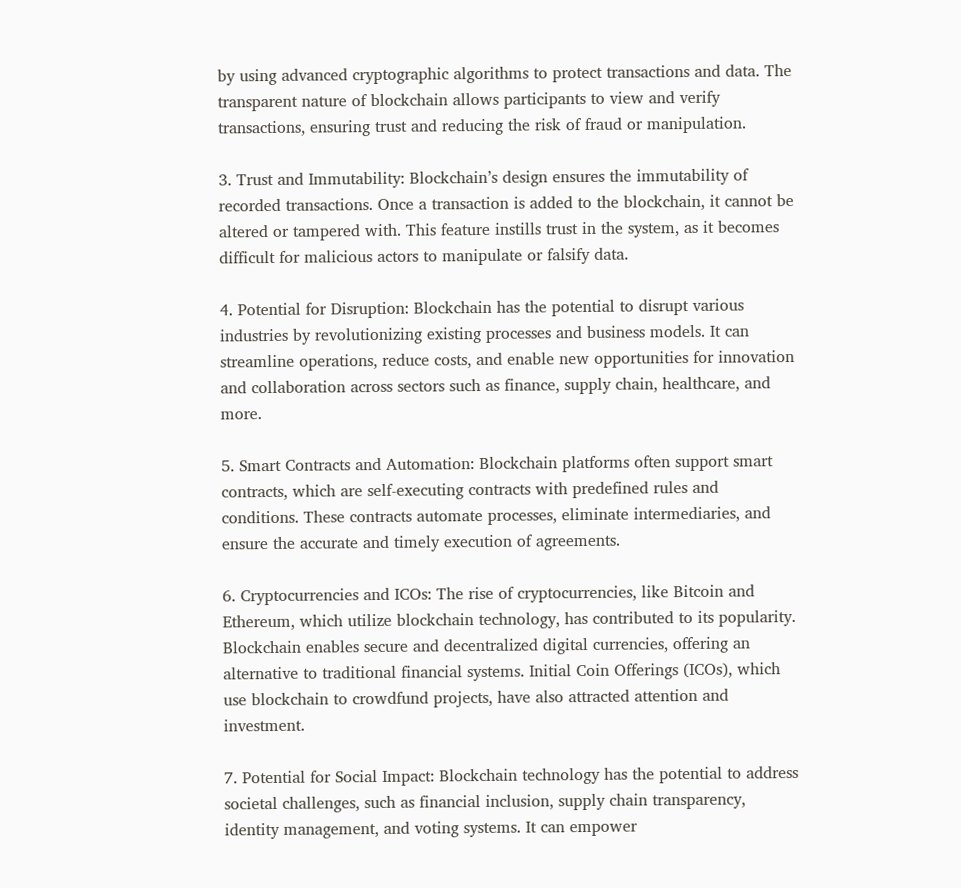by using advanced cryptographic algorithms to protect transactions and data. The transparent nature of blockchain allows participants to view and verify transactions, ensuring trust and reducing the risk of fraud or manipulation.

3. Trust and Immutability: Blockchain’s design ensures the immutability of recorded transactions. Once a transaction is added to the blockchain, it cannot be altered or tampered with. This feature instills trust in the system, as it becomes difficult for malicious actors to manipulate or falsify data.

4. Potential for Disruption: Blockchain has the potential to disrupt various industries by revolutionizing existing processes and business models. It can streamline operations, reduce costs, and enable new opportunities for innovation and collaboration across sectors such as finance, supply chain, healthcare, and more.

5. Smart Contracts and Automation: Blockchain platforms often support smart contracts, which are self-executing contracts with predefined rules and conditions. These contracts automate processes, eliminate intermediaries, and ensure the accurate and timely execution of agreements.

6. Cryptocurrencies and ICOs: The rise of cryptocurrencies, like Bitcoin and Ethereum, which utilize blockchain technology, has contributed to its popularity. Blockchain enables secure and decentralized digital currencies, offering an alternative to traditional financial systems. Initial Coin Offerings (ICOs), which use blockchain to crowdfund projects, have also attracted attention and investment.

7. Potential for Social Impact: Blockchain technology has the potential to address societal challenges, such as financial inclusion, supply chain transparency, identity management, and voting systems. It can empower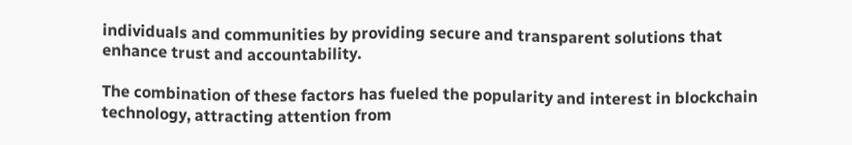individuals and communities by providing secure and transparent solutions that enhance trust and accountability.

The combination of these factors has fueled the popularity and interest in blockchain technology, attracting attention from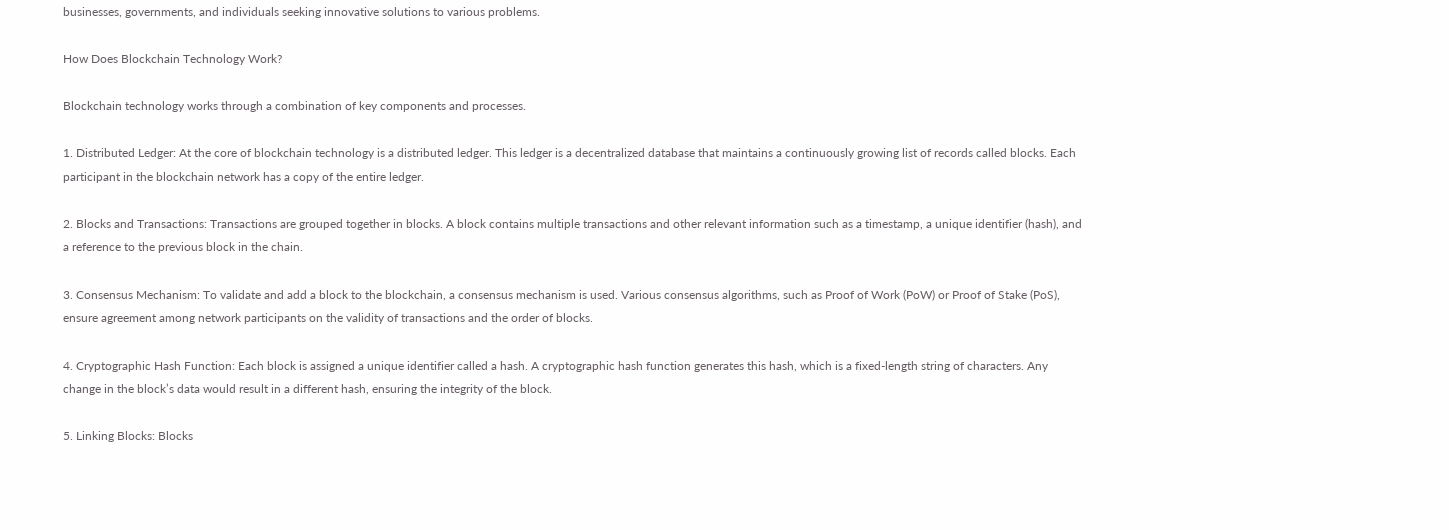businesses, governments, and individuals seeking innovative solutions to various problems.

How Does Blockchain Technology Work?

Blockchain technology works through a combination of key components and processes.

1. Distributed Ledger: At the core of blockchain technology is a distributed ledger. This ledger is a decentralized database that maintains a continuously growing list of records called blocks. Each participant in the blockchain network has a copy of the entire ledger.

2. Blocks and Transactions: Transactions are grouped together in blocks. A block contains multiple transactions and other relevant information such as a timestamp, a unique identifier (hash), and a reference to the previous block in the chain.

3. Consensus Mechanism: To validate and add a block to the blockchain, a consensus mechanism is used. Various consensus algorithms, such as Proof of Work (PoW) or Proof of Stake (PoS), ensure agreement among network participants on the validity of transactions and the order of blocks.

4. Cryptographic Hash Function: Each block is assigned a unique identifier called a hash. A cryptographic hash function generates this hash, which is a fixed-length string of characters. Any change in the block’s data would result in a different hash, ensuring the integrity of the block.

5. Linking Blocks: Blocks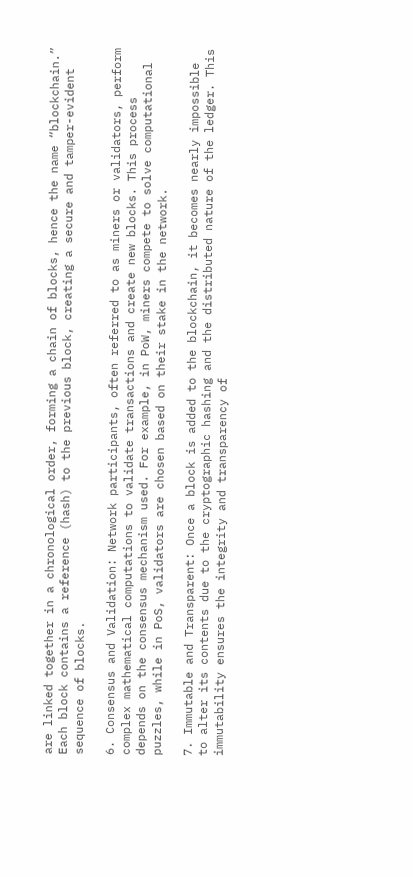are linked together in a chronological order, forming a chain of blocks, hence the name “blockchain.” Each block contains a reference (hash) to the previous block, creating a secure and tamper-evident sequence of blocks.

6. Consensus and Validation: Network participants, often referred to as miners or validators, perform complex mathematical computations to validate transactions and create new blocks. This process depends on the consensus mechanism used. For example, in PoW, miners compete to solve computational puzzles, while in PoS, validators are chosen based on their stake in the network.

7. Immutable and Transparent: Once a block is added to the blockchain, it becomes nearly impossible to alter its contents due to the cryptographic hashing and the distributed nature of the ledger. This immutability ensures the integrity and transparency of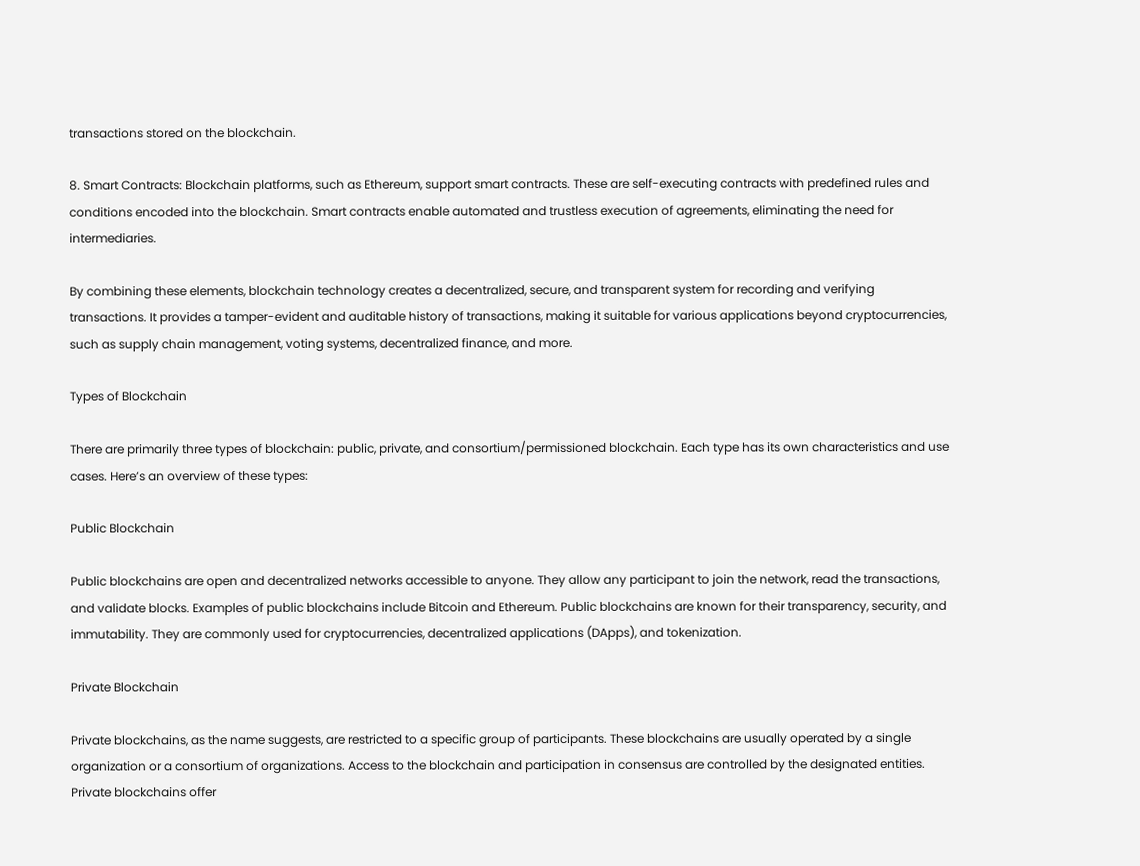transactions stored on the blockchain.

8. Smart Contracts: Blockchain platforms, such as Ethereum, support smart contracts. These are self-executing contracts with predefined rules and conditions encoded into the blockchain. Smart contracts enable automated and trustless execution of agreements, eliminating the need for intermediaries.

By combining these elements, blockchain technology creates a decentralized, secure, and transparent system for recording and verifying transactions. It provides a tamper-evident and auditable history of transactions, making it suitable for various applications beyond cryptocurrencies, such as supply chain management, voting systems, decentralized finance, and more.

Types of Blockchain

There are primarily three types of blockchain: public, private, and consortium/permissioned blockchain. Each type has its own characteristics and use cases. Here’s an overview of these types:

Public Blockchain

Public blockchains are open and decentralized networks accessible to anyone. They allow any participant to join the network, read the transactions, and validate blocks. Examples of public blockchains include Bitcoin and Ethereum. Public blockchains are known for their transparency, security, and immutability. They are commonly used for cryptocurrencies, decentralized applications (DApps), and tokenization.

Private Blockchain

Private blockchains, as the name suggests, are restricted to a specific group of participants. These blockchains are usually operated by a single organization or a consortium of organizations. Access to the blockchain and participation in consensus are controlled by the designated entities. Private blockchains offer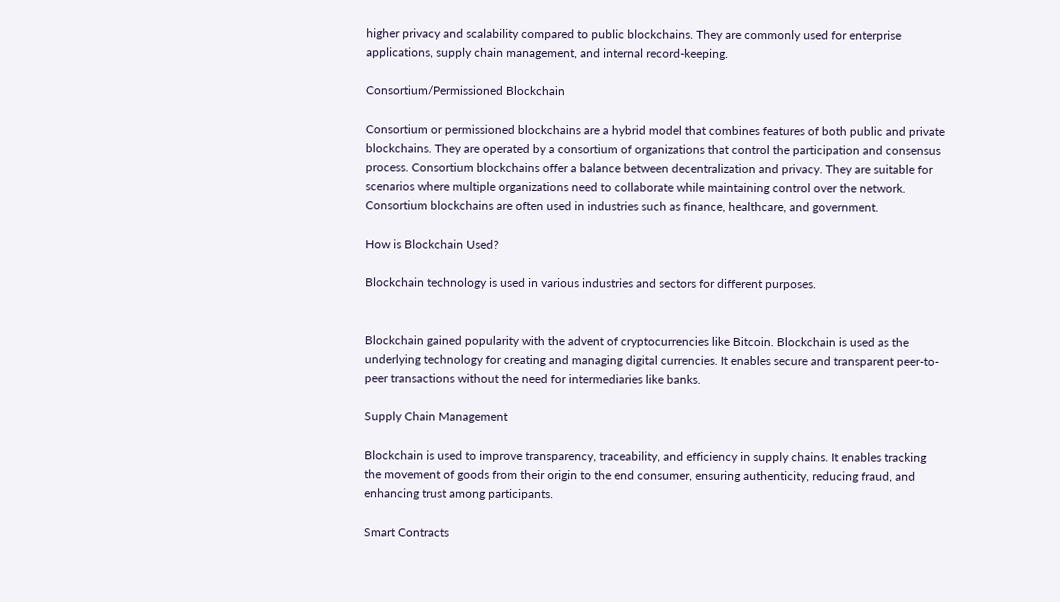higher privacy and scalability compared to public blockchains. They are commonly used for enterprise applications, supply chain management, and internal record-keeping.

Consortium/Permissioned Blockchain

Consortium or permissioned blockchains are a hybrid model that combines features of both public and private blockchains. They are operated by a consortium of organizations that control the participation and consensus process. Consortium blockchains offer a balance between decentralization and privacy. They are suitable for scenarios where multiple organizations need to collaborate while maintaining control over the network. Consortium blockchains are often used in industries such as finance, healthcare, and government.

How is Blockchain Used?

Blockchain technology is used in various industries and sectors for different purposes.


Blockchain gained popularity with the advent of cryptocurrencies like Bitcoin. Blockchain is used as the underlying technology for creating and managing digital currencies. It enables secure and transparent peer-to-peer transactions without the need for intermediaries like banks.

Supply Chain Management

Blockchain is used to improve transparency, traceability, and efficiency in supply chains. It enables tracking the movement of goods from their origin to the end consumer, ensuring authenticity, reducing fraud, and enhancing trust among participants.

Smart Contracts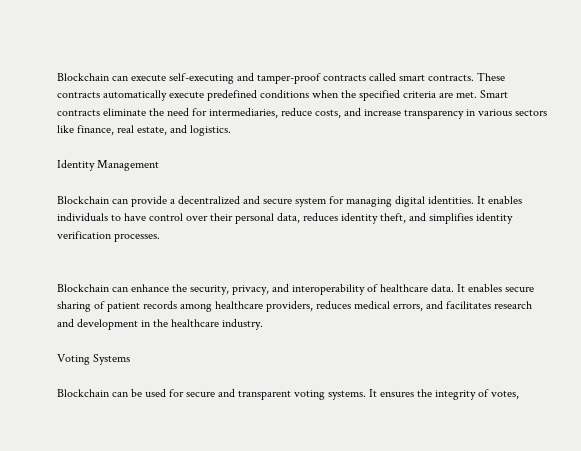Blockchain can execute self-executing and tamper-proof contracts called smart contracts. These contracts automatically execute predefined conditions when the specified criteria are met. Smart contracts eliminate the need for intermediaries, reduce costs, and increase transparency in various sectors like finance, real estate, and logistics.

Identity Management

Blockchain can provide a decentralized and secure system for managing digital identities. It enables individuals to have control over their personal data, reduces identity theft, and simplifies identity verification processes.


Blockchain can enhance the security, privacy, and interoperability of healthcare data. It enables secure sharing of patient records among healthcare providers, reduces medical errors, and facilitates research and development in the healthcare industry.

Voting Systems

Blockchain can be used for secure and transparent voting systems. It ensures the integrity of votes,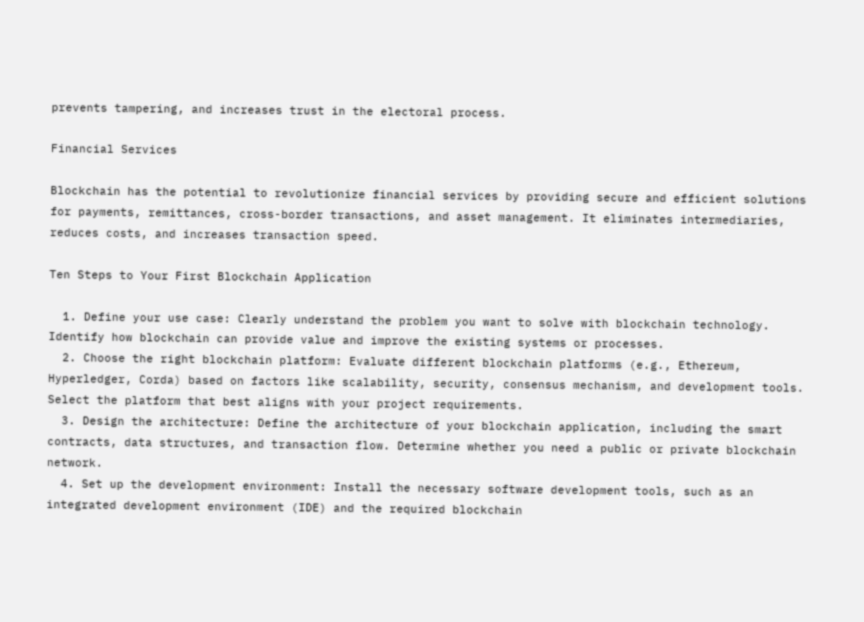prevents tampering, and increases trust in the electoral process.

Financial Services

Blockchain has the potential to revolutionize financial services by providing secure and efficient solutions for payments, remittances, cross-border transactions, and asset management. It eliminates intermediaries, reduces costs, and increases transaction speed.

Ten Steps to Your First Blockchain Application

  1. Define your use case: Clearly understand the problem you want to solve with blockchain technology. Identify how blockchain can provide value and improve the existing systems or processes.
  2. Choose the right blockchain platform: Evaluate different blockchain platforms (e.g., Ethereum, Hyperledger, Corda) based on factors like scalability, security, consensus mechanism, and development tools. Select the platform that best aligns with your project requirements.
  3. Design the architecture: Define the architecture of your blockchain application, including the smart contracts, data structures, and transaction flow. Determine whether you need a public or private blockchain network.
  4. Set up the development environment: Install the necessary software development tools, such as an integrated development environment (IDE) and the required blockchain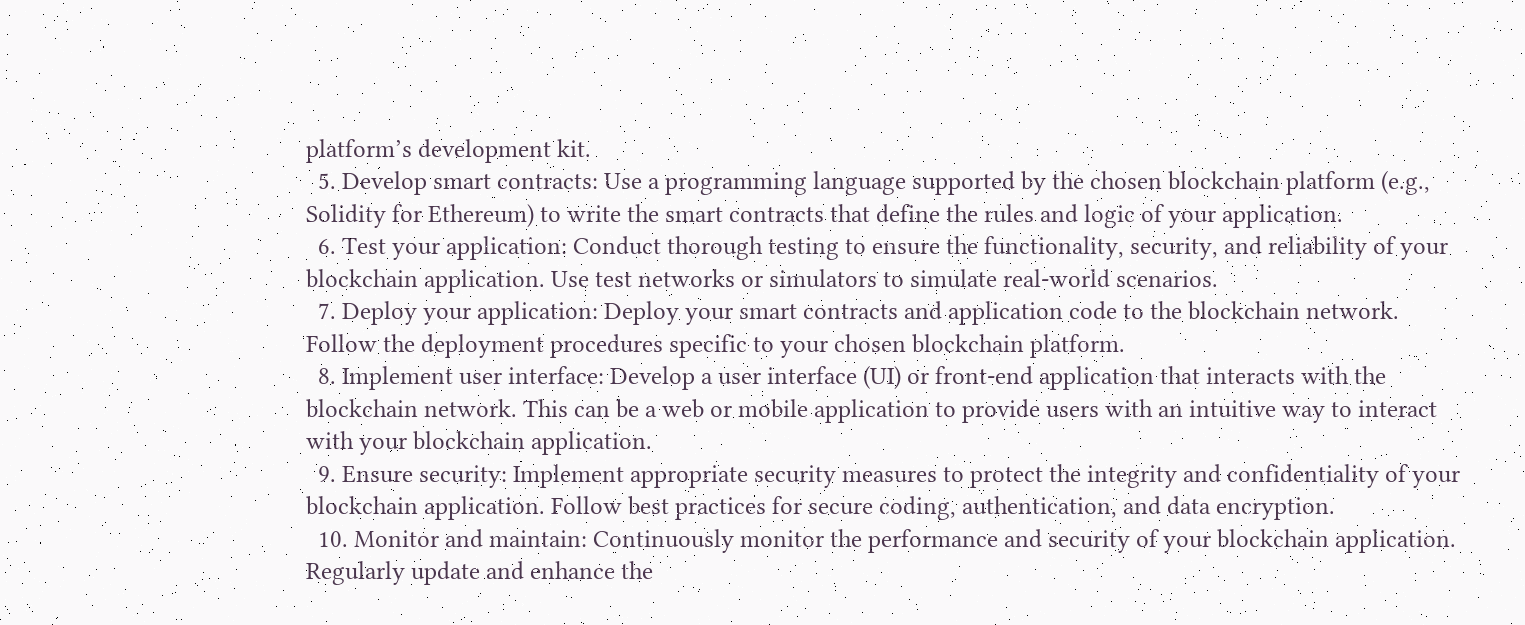platform’s development kit.
  5. Develop smart contracts: Use a programming language supported by the chosen blockchain platform (e.g., Solidity for Ethereum) to write the smart contracts that define the rules and logic of your application.
  6. Test your application: Conduct thorough testing to ensure the functionality, security, and reliability of your blockchain application. Use test networks or simulators to simulate real-world scenarios.
  7. Deploy your application: Deploy your smart contracts and application code to the blockchain network. Follow the deployment procedures specific to your chosen blockchain platform.
  8. Implement user interface: Develop a user interface (UI) or front-end application that interacts with the blockchain network. This can be a web or mobile application to provide users with an intuitive way to interact with your blockchain application.
  9. Ensure security: Implement appropriate security measures to protect the integrity and confidentiality of your blockchain application. Follow best practices for secure coding, authentication, and data encryption.
  10. Monitor and maintain: Continuously monitor the performance and security of your blockchain application. Regularly update and enhance the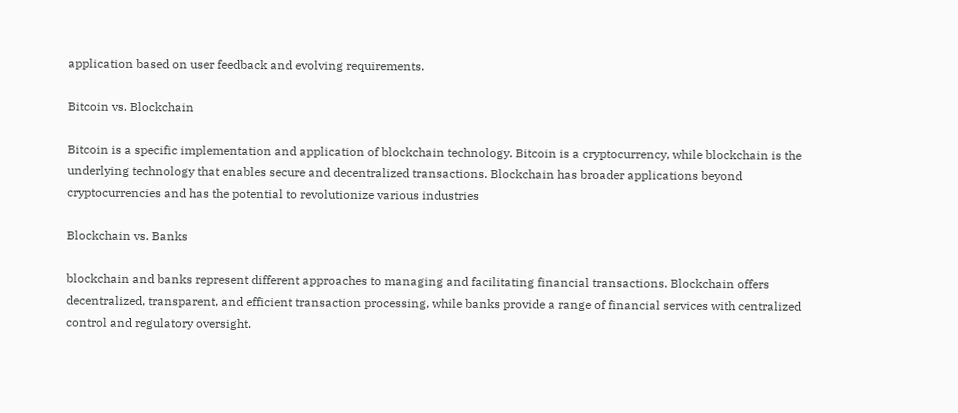application based on user feedback and evolving requirements.

Bitcoin vs. Blockchain

Bitcoin is a specific implementation and application of blockchain technology. Bitcoin is a cryptocurrency, while blockchain is the underlying technology that enables secure and decentralized transactions. Blockchain has broader applications beyond cryptocurrencies and has the potential to revolutionize various industries

Blockchain vs. Banks

blockchain and banks represent different approaches to managing and facilitating financial transactions. Blockchain offers decentralized, transparent, and efficient transaction processing, while banks provide a range of financial services with centralized control and regulatory oversight.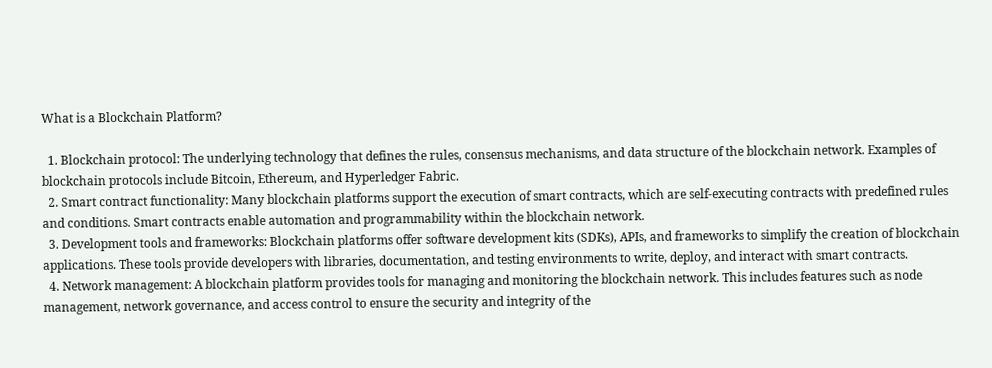What is a Blockchain Platform?

  1. Blockchain protocol: The underlying technology that defines the rules, consensus mechanisms, and data structure of the blockchain network. Examples of blockchain protocols include Bitcoin, Ethereum, and Hyperledger Fabric.
  2. Smart contract functionality: Many blockchain platforms support the execution of smart contracts, which are self-executing contracts with predefined rules and conditions. Smart contracts enable automation and programmability within the blockchain network.
  3. Development tools and frameworks: Blockchain platforms offer software development kits (SDKs), APIs, and frameworks to simplify the creation of blockchain applications. These tools provide developers with libraries, documentation, and testing environments to write, deploy, and interact with smart contracts.
  4. Network management: A blockchain platform provides tools for managing and monitoring the blockchain network. This includes features such as node management, network governance, and access control to ensure the security and integrity of the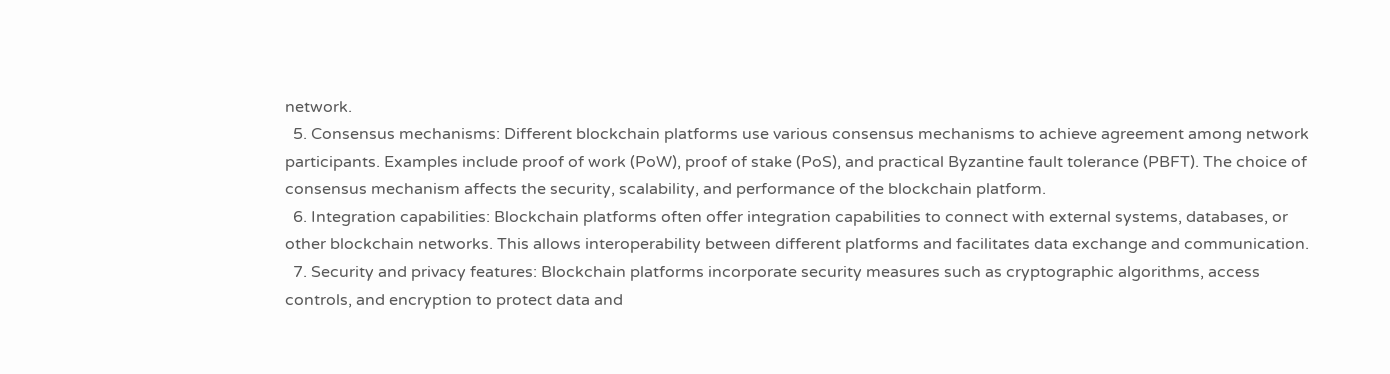network.
  5. Consensus mechanisms: Different blockchain platforms use various consensus mechanisms to achieve agreement among network participants. Examples include proof of work (PoW), proof of stake (PoS), and practical Byzantine fault tolerance (PBFT). The choice of consensus mechanism affects the security, scalability, and performance of the blockchain platform.
  6. Integration capabilities: Blockchain platforms often offer integration capabilities to connect with external systems, databases, or other blockchain networks. This allows interoperability between different platforms and facilitates data exchange and communication.
  7. Security and privacy features: Blockchain platforms incorporate security measures such as cryptographic algorithms, access controls, and encryption to protect data and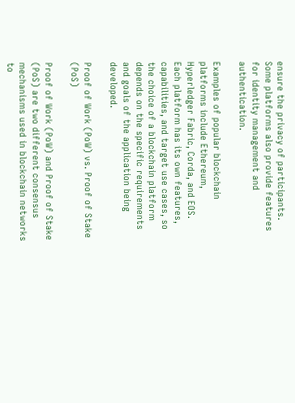ensure the privacy of participants. Some platforms also provide features for identity management and authentication.

Examples of popular blockchain platforms include Ethereum, Hyperledger Fabric, Corda, and EOS. Each platform has its own features, capabilities, and target use cases, so the choice of a blockchain platform depends on the specific requirements and goals of the application being developed.

Proof of Work (PoW) vs. Proof of Stake (PoS)

Proof of Work (PoW) and Proof of Stake (PoS) are two different consensus mechanisms used in blockchain networks to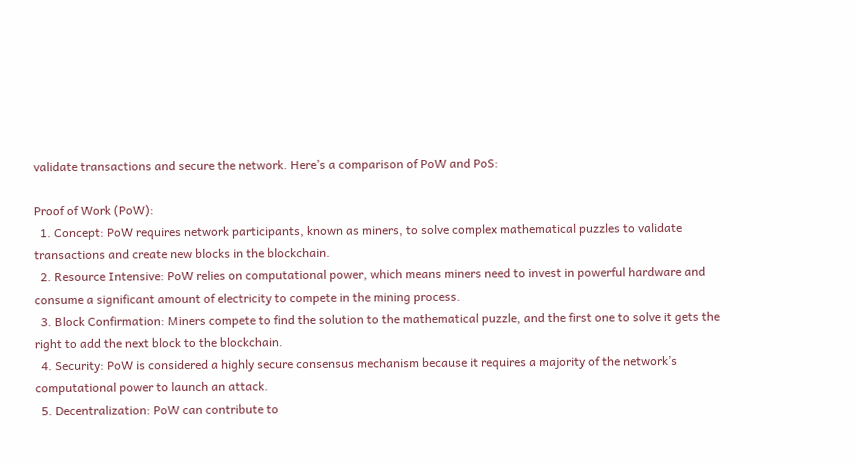validate transactions and secure the network. Here’s a comparison of PoW and PoS:

Proof of Work (PoW):
  1. Concept: PoW requires network participants, known as miners, to solve complex mathematical puzzles to validate transactions and create new blocks in the blockchain.
  2. Resource Intensive: PoW relies on computational power, which means miners need to invest in powerful hardware and consume a significant amount of electricity to compete in the mining process.
  3. Block Confirmation: Miners compete to find the solution to the mathematical puzzle, and the first one to solve it gets the right to add the next block to the blockchain.
  4. Security: PoW is considered a highly secure consensus mechanism because it requires a majority of the network’s computational power to launch an attack.
  5. Decentralization: PoW can contribute to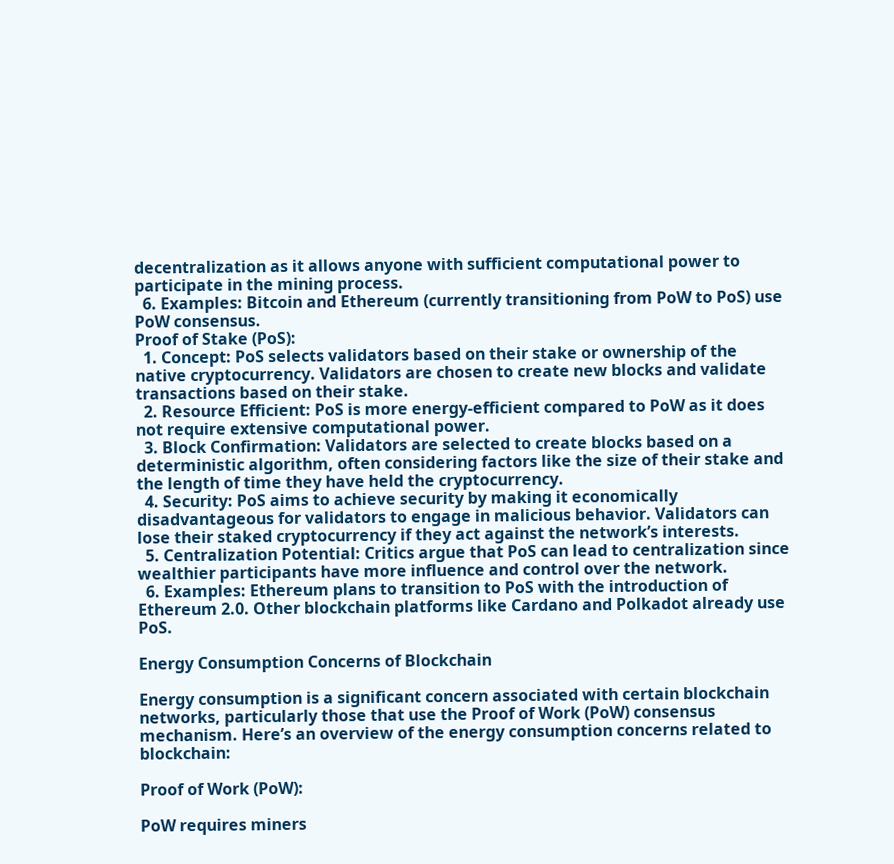decentralization as it allows anyone with sufficient computational power to participate in the mining process.
  6. Examples: Bitcoin and Ethereum (currently transitioning from PoW to PoS) use PoW consensus.
Proof of Stake (PoS):
  1. Concept: PoS selects validators based on their stake or ownership of the native cryptocurrency. Validators are chosen to create new blocks and validate transactions based on their stake.
  2. Resource Efficient: PoS is more energy-efficient compared to PoW as it does not require extensive computational power.
  3. Block Confirmation: Validators are selected to create blocks based on a deterministic algorithm, often considering factors like the size of their stake and the length of time they have held the cryptocurrency.
  4. Security: PoS aims to achieve security by making it economically disadvantageous for validators to engage in malicious behavior. Validators can lose their staked cryptocurrency if they act against the network’s interests.
  5. Centralization Potential: Critics argue that PoS can lead to centralization since wealthier participants have more influence and control over the network.
  6. Examples: Ethereum plans to transition to PoS with the introduction of Ethereum 2.0. Other blockchain platforms like Cardano and Polkadot already use PoS.

Energy Consumption Concerns of Blockchain

Energy consumption is a significant concern associated with certain blockchain networks, particularly those that use the Proof of Work (PoW) consensus mechanism. Here’s an overview of the energy consumption concerns related to blockchain:

Proof of Work (PoW):

PoW requires miners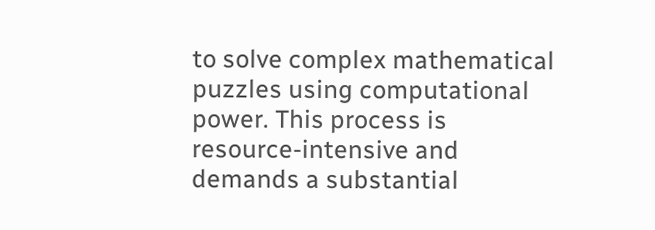to solve complex mathematical puzzles using computational power. This process is resource-intensive and demands a substantial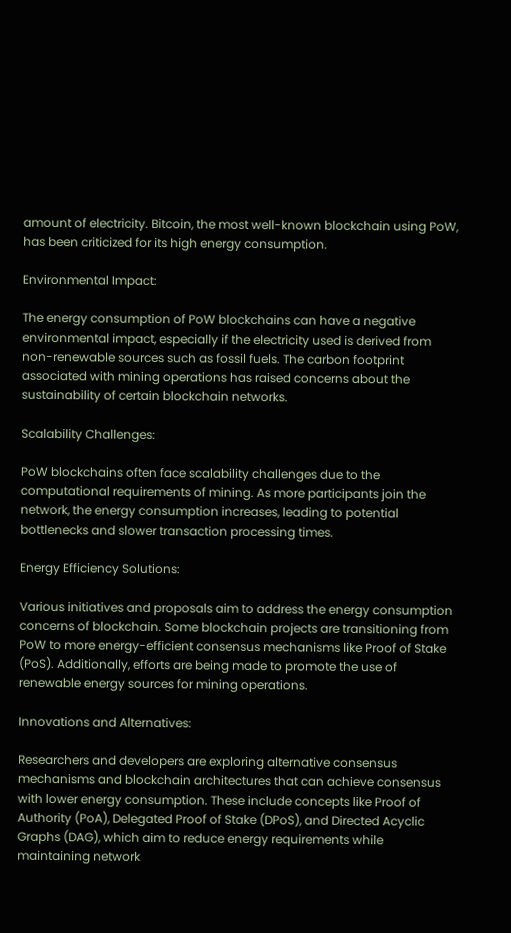amount of electricity. Bitcoin, the most well-known blockchain using PoW, has been criticized for its high energy consumption.

Environmental Impact:

The energy consumption of PoW blockchains can have a negative environmental impact, especially if the electricity used is derived from non-renewable sources such as fossil fuels. The carbon footprint associated with mining operations has raised concerns about the sustainability of certain blockchain networks.

Scalability Challenges:

PoW blockchains often face scalability challenges due to the computational requirements of mining. As more participants join the network, the energy consumption increases, leading to potential bottlenecks and slower transaction processing times.

Energy Efficiency Solutions:

Various initiatives and proposals aim to address the energy consumption concerns of blockchain. Some blockchain projects are transitioning from PoW to more energy-efficient consensus mechanisms like Proof of Stake (PoS). Additionally, efforts are being made to promote the use of renewable energy sources for mining operations.

Innovations and Alternatives:

Researchers and developers are exploring alternative consensus mechanisms and blockchain architectures that can achieve consensus with lower energy consumption. These include concepts like Proof of Authority (PoA), Delegated Proof of Stake (DPoS), and Directed Acyclic Graphs (DAG), which aim to reduce energy requirements while maintaining network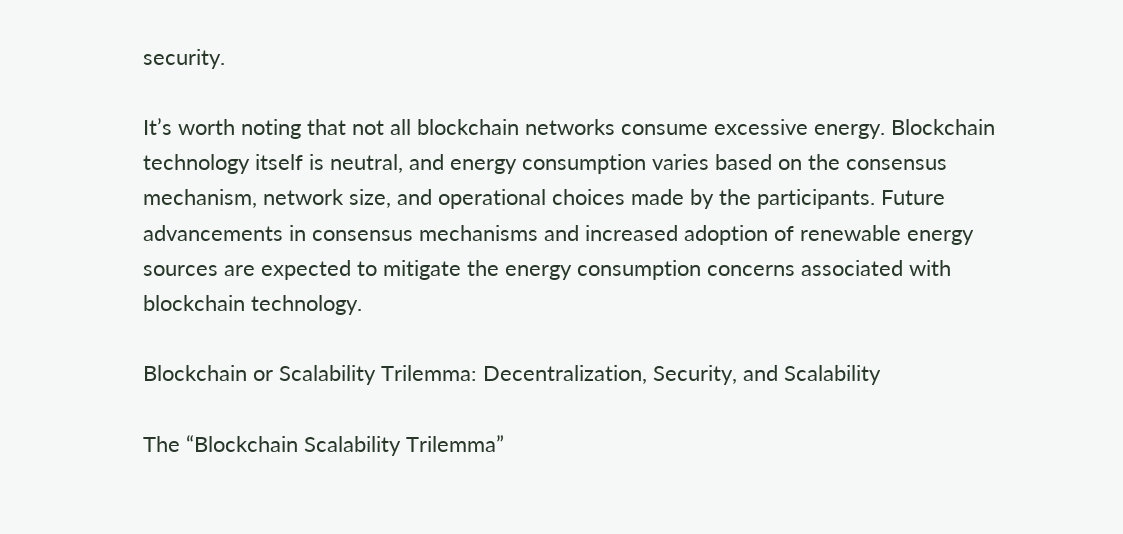security.

It’s worth noting that not all blockchain networks consume excessive energy. Blockchain technology itself is neutral, and energy consumption varies based on the consensus mechanism, network size, and operational choices made by the participants. Future advancements in consensus mechanisms and increased adoption of renewable energy sources are expected to mitigate the energy consumption concerns associated with blockchain technology.

Blockchain or Scalability Trilemma: Decentralization, Security, and Scalability

The “Blockchain Scalability Trilemma”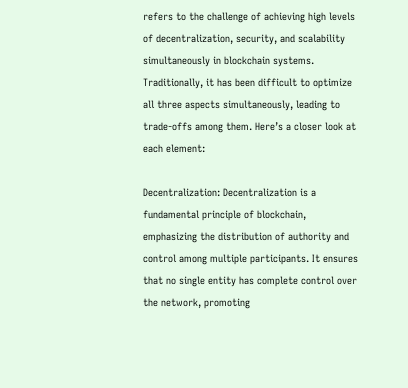refers to the challenge of achieving high levels of decentralization, security, and scalability simultaneously in blockchain systems. Traditionally, it has been difficult to optimize all three aspects simultaneously, leading to trade-offs among them. Here’s a closer look at each element:

Decentralization: Decentralization is a fundamental principle of blockchain, emphasizing the distribution of authority and control among multiple participants. It ensures that no single entity has complete control over the network, promoting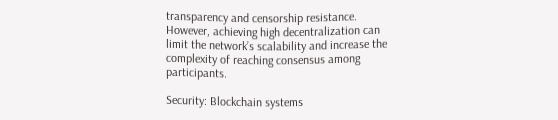transparency and censorship resistance. However, achieving high decentralization can limit the network’s scalability and increase the complexity of reaching consensus among participants.

Security: Blockchain systems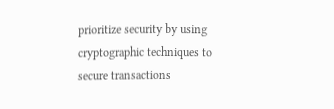prioritize security by using cryptographic techniques to secure transactions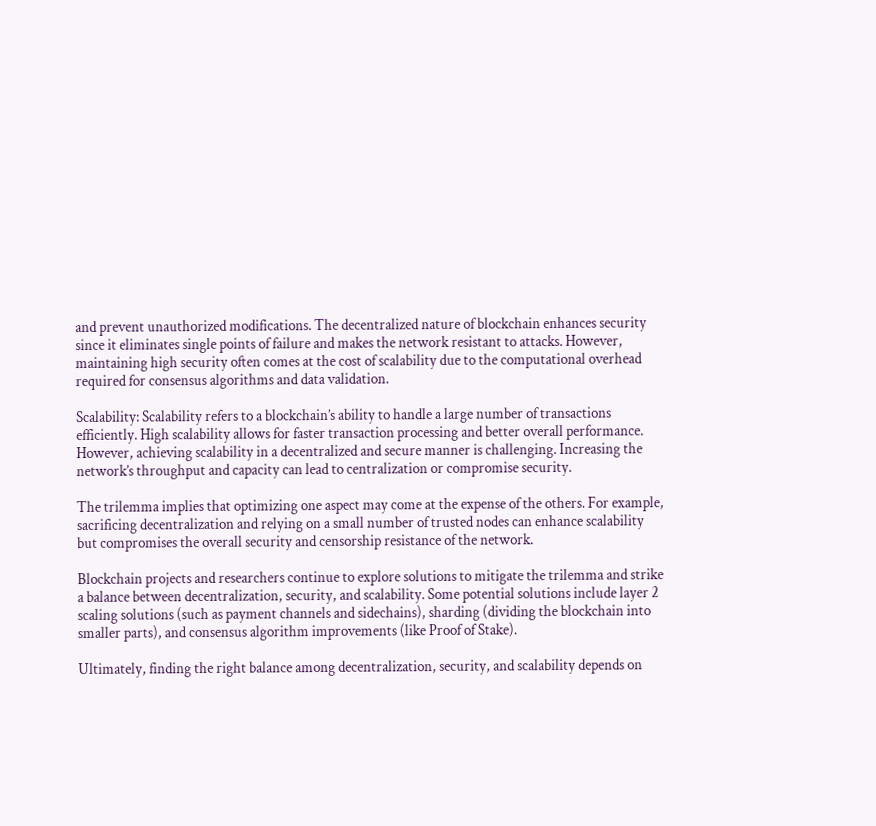and prevent unauthorized modifications. The decentralized nature of blockchain enhances security since it eliminates single points of failure and makes the network resistant to attacks. However, maintaining high security often comes at the cost of scalability due to the computational overhead required for consensus algorithms and data validation.

Scalability: Scalability refers to a blockchain’s ability to handle a large number of transactions efficiently. High scalability allows for faster transaction processing and better overall performance. However, achieving scalability in a decentralized and secure manner is challenging. Increasing the network’s throughput and capacity can lead to centralization or compromise security.

The trilemma implies that optimizing one aspect may come at the expense of the others. For example, sacrificing decentralization and relying on a small number of trusted nodes can enhance scalability but compromises the overall security and censorship resistance of the network.

Blockchain projects and researchers continue to explore solutions to mitigate the trilemma and strike a balance between decentralization, security, and scalability. Some potential solutions include layer 2 scaling solutions (such as payment channels and sidechains), sharding (dividing the blockchain into smaller parts), and consensus algorithm improvements (like Proof of Stake).

Ultimately, finding the right balance among decentralization, security, and scalability depends on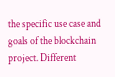the specific use case and goals of the blockchain project. Different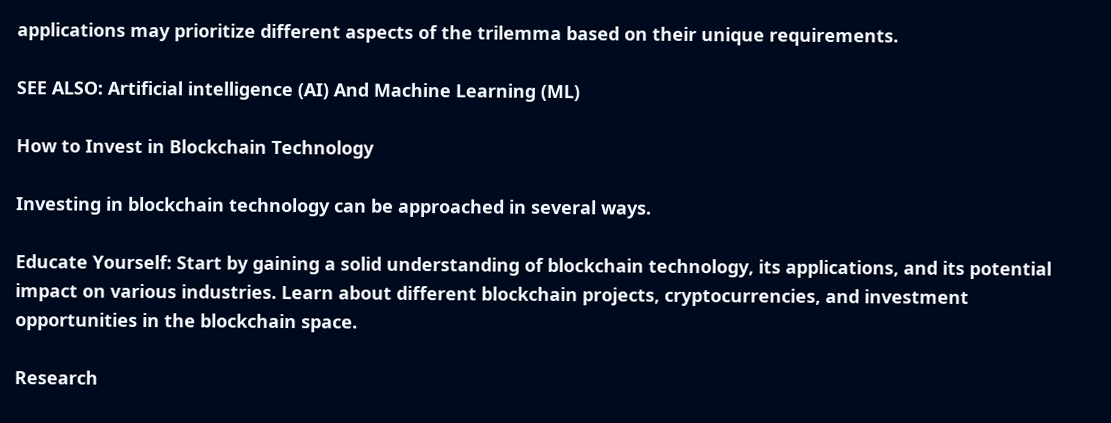applications may prioritize different aspects of the trilemma based on their unique requirements.

SEE ALSO: Artificial intelligence (AI) And Machine Learning (ML)

How to Invest in Blockchain Technology

Investing in blockchain technology can be approached in several ways.

Educate Yourself: Start by gaining a solid understanding of blockchain technology, its applications, and its potential impact on various industries. Learn about different blockchain projects, cryptocurrencies, and investment opportunities in the blockchain space.

Research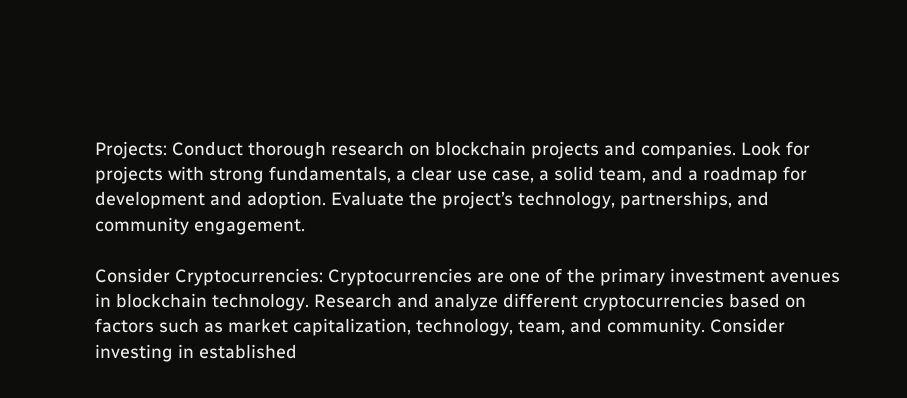Projects: Conduct thorough research on blockchain projects and companies. Look for projects with strong fundamentals, a clear use case, a solid team, and a roadmap for development and adoption. Evaluate the project’s technology, partnerships, and community engagement.

Consider Cryptocurrencies: Cryptocurrencies are one of the primary investment avenues in blockchain technology. Research and analyze different cryptocurrencies based on factors such as market capitalization, technology, team, and community. Consider investing in established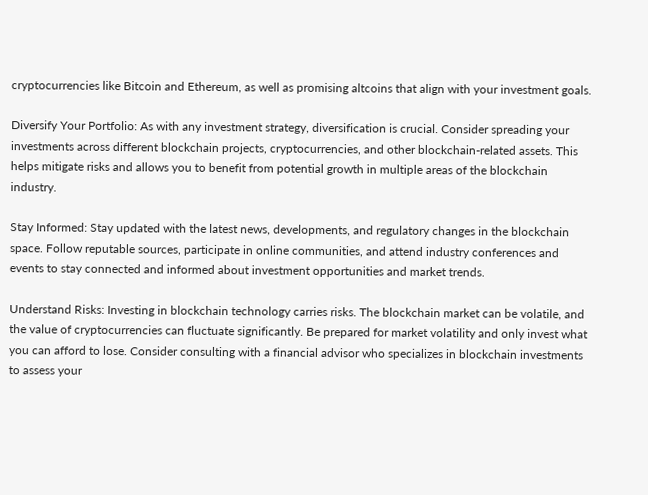cryptocurrencies like Bitcoin and Ethereum, as well as promising altcoins that align with your investment goals.

Diversify Your Portfolio: As with any investment strategy, diversification is crucial. Consider spreading your investments across different blockchain projects, cryptocurrencies, and other blockchain-related assets. This helps mitigate risks and allows you to benefit from potential growth in multiple areas of the blockchain industry.

Stay Informed: Stay updated with the latest news, developments, and regulatory changes in the blockchain space. Follow reputable sources, participate in online communities, and attend industry conferences and events to stay connected and informed about investment opportunities and market trends.

Understand Risks: Investing in blockchain technology carries risks. The blockchain market can be volatile, and the value of cryptocurrencies can fluctuate significantly. Be prepared for market volatility and only invest what you can afford to lose. Consider consulting with a financial advisor who specializes in blockchain investments to assess your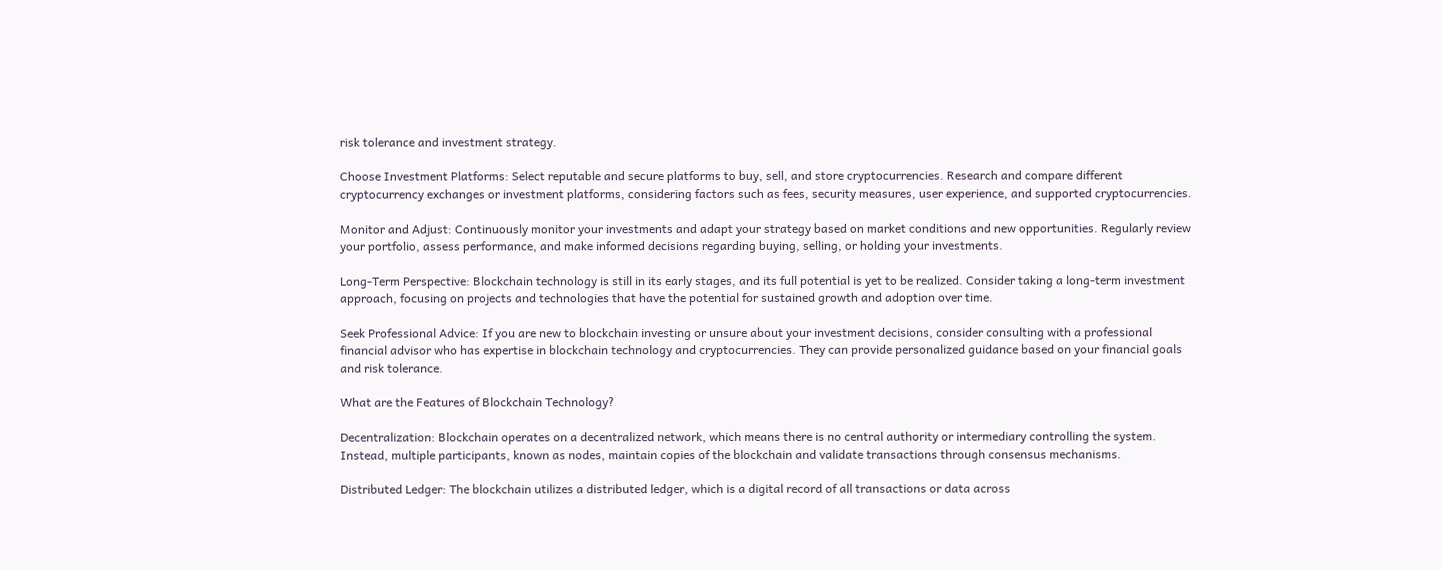risk tolerance and investment strategy.

Choose Investment Platforms: Select reputable and secure platforms to buy, sell, and store cryptocurrencies. Research and compare different cryptocurrency exchanges or investment platforms, considering factors such as fees, security measures, user experience, and supported cryptocurrencies.

Monitor and Adjust: Continuously monitor your investments and adapt your strategy based on market conditions and new opportunities. Regularly review your portfolio, assess performance, and make informed decisions regarding buying, selling, or holding your investments.

Long-Term Perspective: Blockchain technology is still in its early stages, and its full potential is yet to be realized. Consider taking a long-term investment approach, focusing on projects and technologies that have the potential for sustained growth and adoption over time.

Seek Professional Advice: If you are new to blockchain investing or unsure about your investment decisions, consider consulting with a professional financial advisor who has expertise in blockchain technology and cryptocurrencies. They can provide personalized guidance based on your financial goals and risk tolerance.

What are the Features of Blockchain Technology?

Decentralization: Blockchain operates on a decentralized network, which means there is no central authority or intermediary controlling the system. Instead, multiple participants, known as nodes, maintain copies of the blockchain and validate transactions through consensus mechanisms.

Distributed Ledger: The blockchain utilizes a distributed ledger, which is a digital record of all transactions or data across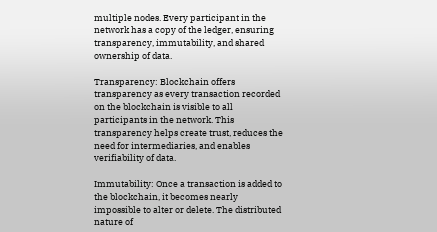multiple nodes. Every participant in the network has a copy of the ledger, ensuring transparency, immutability, and shared ownership of data.

Transparency: Blockchain offers transparency as every transaction recorded on the blockchain is visible to all participants in the network. This transparency helps create trust, reduces the need for intermediaries, and enables verifiability of data.

Immutability: Once a transaction is added to the blockchain, it becomes nearly impossible to alter or delete. The distributed nature of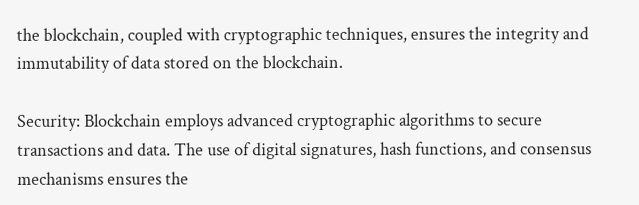the blockchain, coupled with cryptographic techniques, ensures the integrity and immutability of data stored on the blockchain.

Security: Blockchain employs advanced cryptographic algorithms to secure transactions and data. The use of digital signatures, hash functions, and consensus mechanisms ensures the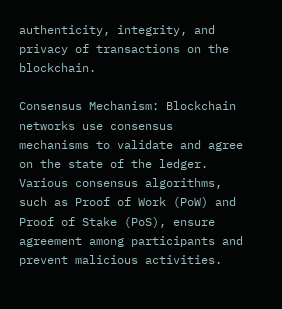authenticity, integrity, and privacy of transactions on the blockchain.

Consensus Mechanism: Blockchain networks use consensus mechanisms to validate and agree on the state of the ledger. Various consensus algorithms, such as Proof of Work (PoW) and Proof of Stake (PoS), ensure agreement among participants and prevent malicious activities.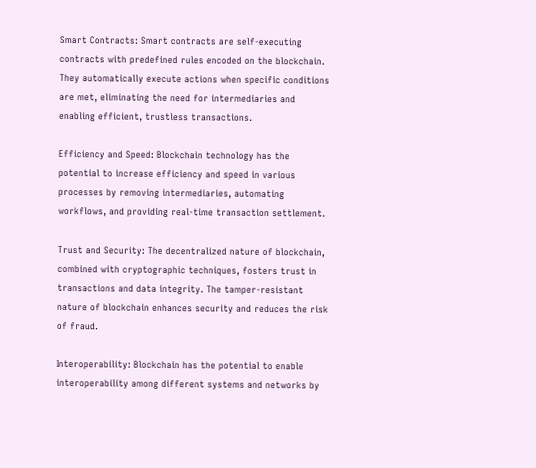Smart Contracts: Smart contracts are self-executing contracts with predefined rules encoded on the blockchain. They automatically execute actions when specific conditions are met, eliminating the need for intermediaries and enabling efficient, trustless transactions.

Efficiency and Speed: Blockchain technology has the potential to increase efficiency and speed in various processes by removing intermediaries, automating workflows, and providing real-time transaction settlement.

Trust and Security: The decentralized nature of blockchain, combined with cryptographic techniques, fosters trust in transactions and data integrity. The tamper-resistant nature of blockchain enhances security and reduces the risk of fraud.

Interoperability: Blockchain has the potential to enable interoperability among different systems and networks by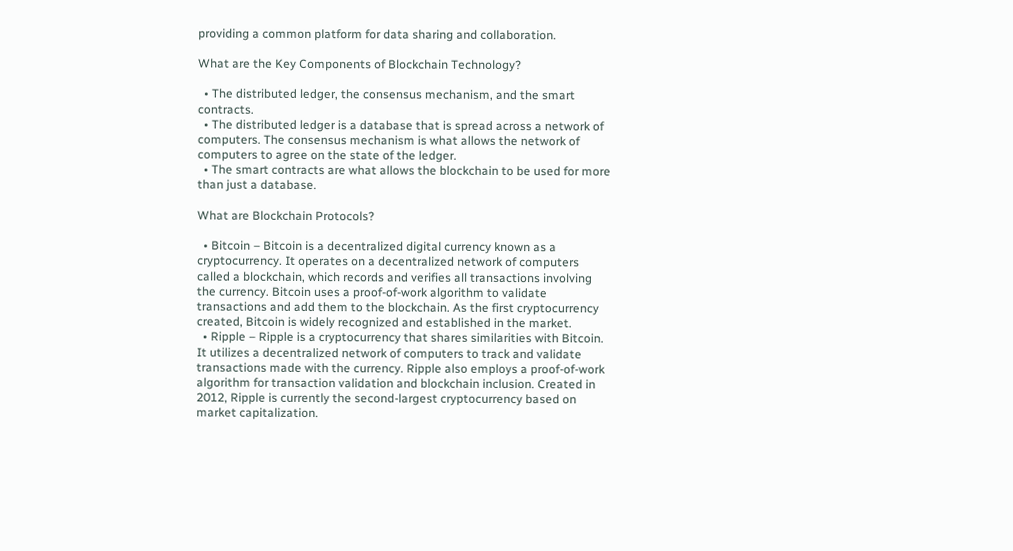providing a common platform for data sharing and collaboration.

What are the Key Components of Blockchain Technology?

  • The distributed ledger, the consensus mechanism, and the smart contracts.
  • The distributed ledger is a database that is spread across a network of computers. The consensus mechanism is what allows the network of computers to agree on the state of the ledger.
  • The smart contracts are what allows the blockchain to be used for more than just a database.

What are Blockchain Protocols?

  • Bitcoin – Bitcoin is a decentralized digital currency known as a cryptocurrency. It operates on a decentralized network of computers called a blockchain, which records and verifies all transactions involving the currency. Bitcoin uses a proof-of-work algorithm to validate transactions and add them to the blockchain. As the first cryptocurrency created, Bitcoin is widely recognized and established in the market.
  • Ripple – Ripple is a cryptocurrency that shares similarities with Bitcoin. It utilizes a decentralized network of computers to track and validate transactions made with the currency. Ripple also employs a proof-of-work algorithm for transaction validation and blockchain inclusion. Created in 2012, Ripple is currently the second-largest cryptocurrency based on market capitalization.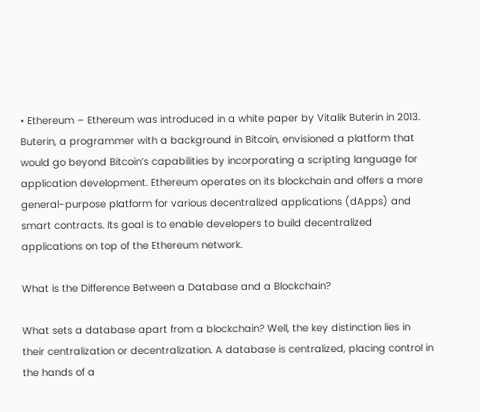• Ethereum – Ethereum was introduced in a white paper by Vitalik Buterin in 2013. Buterin, a programmer with a background in Bitcoin, envisioned a platform that would go beyond Bitcoin’s capabilities by incorporating a scripting language for application development. Ethereum operates on its blockchain and offers a more general-purpose platform for various decentralized applications (dApps) and smart contracts. Its goal is to enable developers to build decentralized applications on top of the Ethereum network.

What is the Difference Between a Database and a Blockchain?

What sets a database apart from a blockchain? Well, the key distinction lies in their centralization or decentralization. A database is centralized, placing control in the hands of a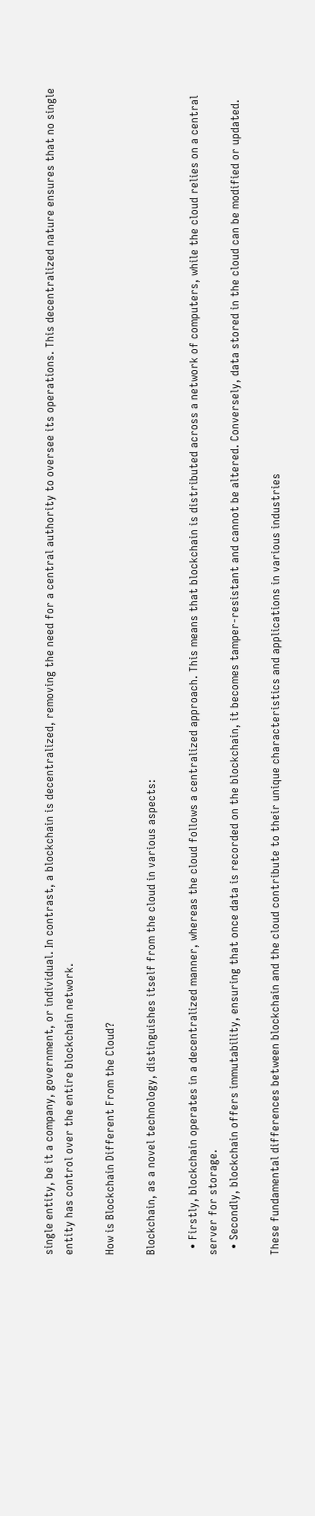single entity, be it a company, government, or individual. In contrast, a blockchain is decentralized, removing the need for a central authority to oversee its operations. This decentralized nature ensures that no single entity has control over the entire blockchain network.

How is Blockchain Different From the Cloud?

Blockchain, as a novel technology, distinguishes itself from the cloud in various aspects:

  • Firstly, blockchain operates in a decentralized manner, whereas the cloud follows a centralized approach. This means that blockchain is distributed across a network of computers, while the cloud relies on a central server for storage.
  • Secondly, blockchain offers immutability, ensuring that once data is recorded on the blockchain, it becomes tamper-resistant and cannot be altered. Conversely, data stored in the cloud can be modified or updated.

These fundamental differences between blockchain and the cloud contribute to their unique characteristics and applications in various industries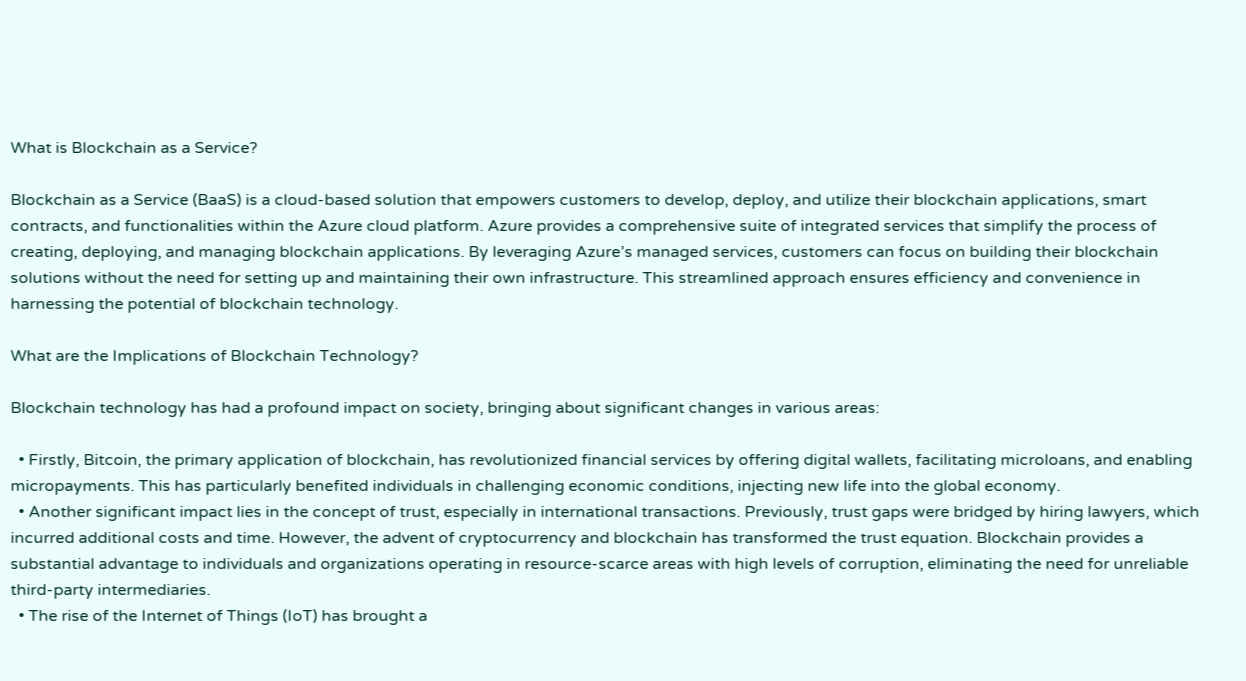What is Blockchain as a Service?

Blockchain as a Service (BaaS) is a cloud-based solution that empowers customers to develop, deploy, and utilize their blockchain applications, smart contracts, and functionalities within the Azure cloud platform. Azure provides a comprehensive suite of integrated services that simplify the process of creating, deploying, and managing blockchain applications. By leveraging Azure’s managed services, customers can focus on building their blockchain solutions without the need for setting up and maintaining their own infrastructure. This streamlined approach ensures efficiency and convenience in harnessing the potential of blockchain technology.

What are the Implications of Blockchain Technology?

Blockchain technology has had a profound impact on society, bringing about significant changes in various areas:

  • Firstly, Bitcoin, the primary application of blockchain, has revolutionized financial services by offering digital wallets, facilitating microloans, and enabling micropayments. This has particularly benefited individuals in challenging economic conditions, injecting new life into the global economy.
  • Another significant impact lies in the concept of trust, especially in international transactions. Previously, trust gaps were bridged by hiring lawyers, which incurred additional costs and time. However, the advent of cryptocurrency and blockchain has transformed the trust equation. Blockchain provides a substantial advantage to individuals and organizations operating in resource-scarce areas with high levels of corruption, eliminating the need for unreliable third-party intermediaries.
  • The rise of the Internet of Things (IoT) has brought a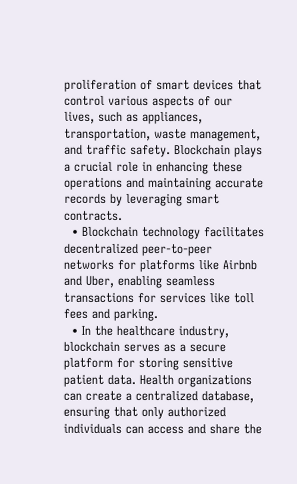proliferation of smart devices that control various aspects of our lives, such as appliances, transportation, waste management, and traffic safety. Blockchain plays a crucial role in enhancing these operations and maintaining accurate records by leveraging smart contracts.
  • Blockchain technology facilitates decentralized peer-to-peer networks for platforms like Airbnb and Uber, enabling seamless transactions for services like toll fees and parking.
  • In the healthcare industry, blockchain serves as a secure platform for storing sensitive patient data. Health organizations can create a centralized database, ensuring that only authorized individuals can access and share the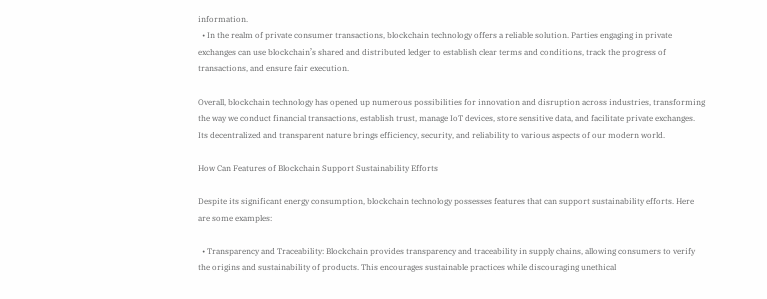information.
  • In the realm of private consumer transactions, blockchain technology offers a reliable solution. Parties engaging in private exchanges can use blockchain’s shared and distributed ledger to establish clear terms and conditions, track the progress of transactions, and ensure fair execution.

Overall, blockchain technology has opened up numerous possibilities for innovation and disruption across industries, transforming the way we conduct financial transactions, establish trust, manage IoT devices, store sensitive data, and facilitate private exchanges. Its decentralized and transparent nature brings efficiency, security, and reliability to various aspects of our modern world.

How Can Features of Blockchain Support Sustainability Efforts

Despite its significant energy consumption, blockchain technology possesses features that can support sustainability efforts. Here are some examples:

  • Transparency and Traceability: Blockchain provides transparency and traceability in supply chains, allowing consumers to verify the origins and sustainability of products. This encourages sustainable practices while discouraging unethical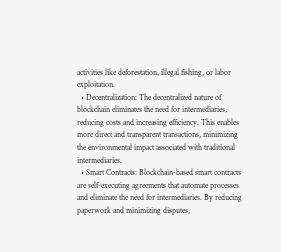activities like deforestation, illegal fishing, or labor exploitation.
  • Decentralization: The decentralized nature of blockchain eliminates the need for intermediaries, reducing costs and increasing efficiency. This enables more direct and transparent transactions, minimizing the environmental impact associated with traditional intermediaries.
  • Smart Contracts: Blockchain-based smart contracts are self-executing agreements that automate processes and eliminate the need for intermediaries. By reducing paperwork and minimizing disputes,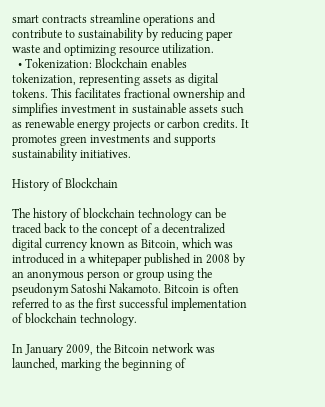smart contracts streamline operations and contribute to sustainability by reducing paper waste and optimizing resource utilization.
  • Tokenization: Blockchain enables tokenization, representing assets as digital tokens. This facilitates fractional ownership and simplifies investment in sustainable assets such as renewable energy projects or carbon credits. It promotes green investments and supports sustainability initiatives.

History of Blockchain

The history of blockchain technology can be traced back to the concept of a decentralized digital currency known as Bitcoin, which was introduced in a whitepaper published in 2008 by an anonymous person or group using the pseudonym Satoshi Nakamoto. Bitcoin is often referred to as the first successful implementation of blockchain technology.

In January 2009, the Bitcoin network was launched, marking the beginning of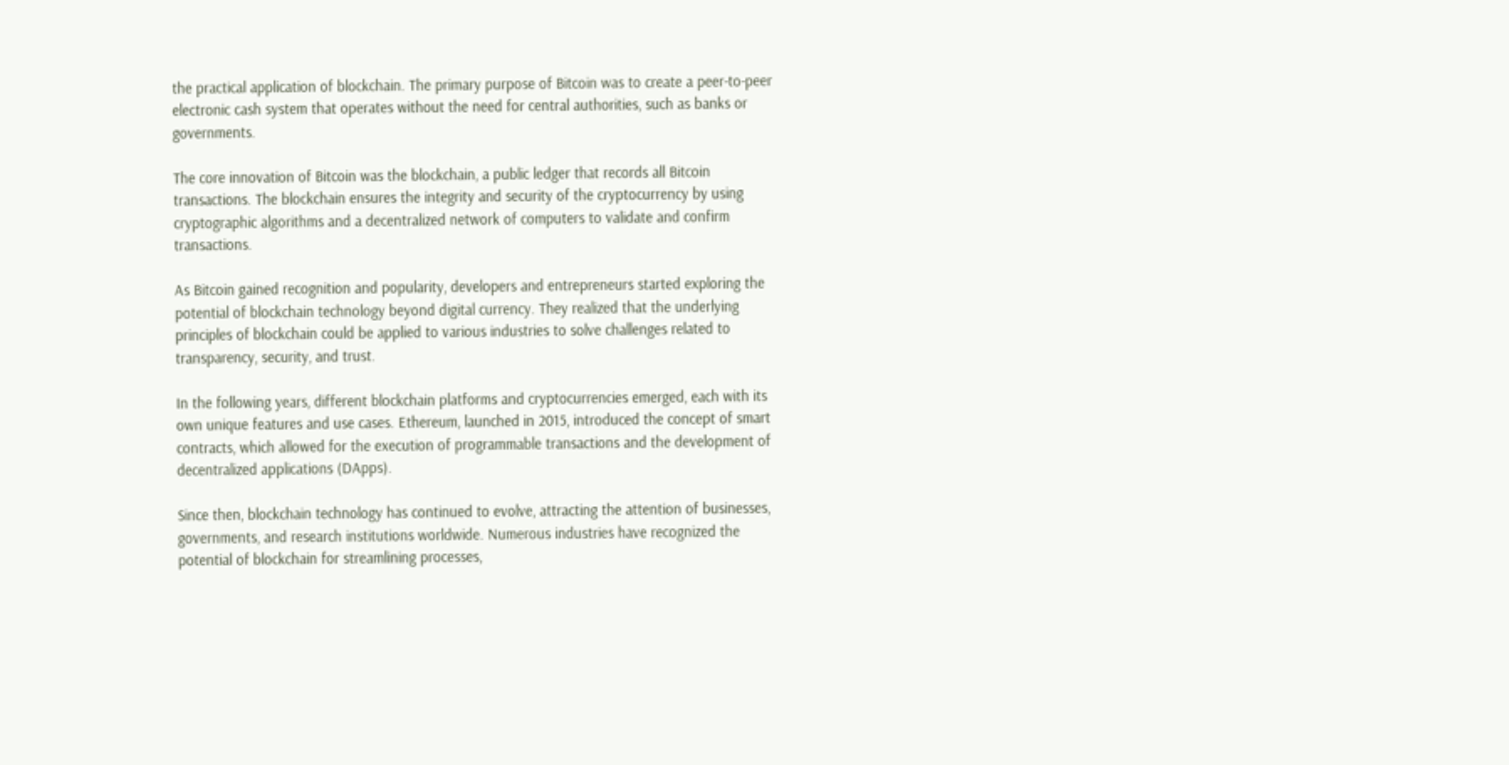the practical application of blockchain. The primary purpose of Bitcoin was to create a peer-to-peer electronic cash system that operates without the need for central authorities, such as banks or governments.

The core innovation of Bitcoin was the blockchain, a public ledger that records all Bitcoin transactions. The blockchain ensures the integrity and security of the cryptocurrency by using cryptographic algorithms and a decentralized network of computers to validate and confirm transactions.

As Bitcoin gained recognition and popularity, developers and entrepreneurs started exploring the potential of blockchain technology beyond digital currency. They realized that the underlying principles of blockchain could be applied to various industries to solve challenges related to transparency, security, and trust.

In the following years, different blockchain platforms and cryptocurrencies emerged, each with its own unique features and use cases. Ethereum, launched in 2015, introduced the concept of smart contracts, which allowed for the execution of programmable transactions and the development of decentralized applications (DApps).

Since then, blockchain technology has continued to evolve, attracting the attention of businesses, governments, and research institutions worldwide. Numerous industries have recognized the potential of blockchain for streamlining processes,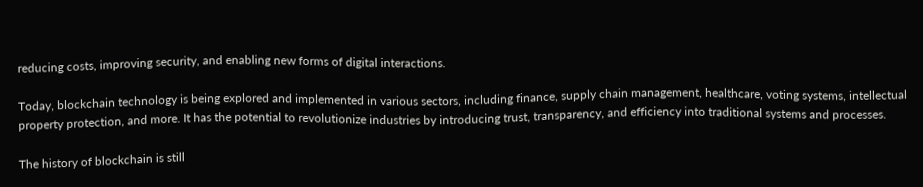reducing costs, improving security, and enabling new forms of digital interactions.

Today, blockchain technology is being explored and implemented in various sectors, including finance, supply chain management, healthcare, voting systems, intellectual property protection, and more. It has the potential to revolutionize industries by introducing trust, transparency, and efficiency into traditional systems and processes.

The history of blockchain is still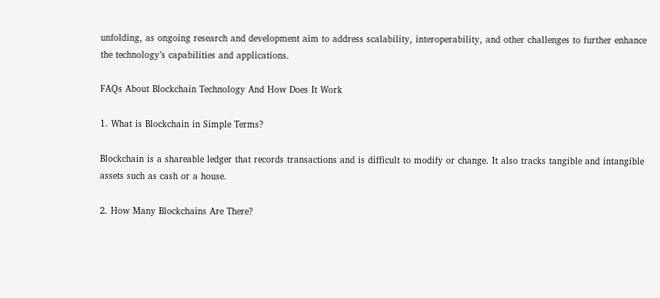unfolding, as ongoing research and development aim to address scalability, interoperability, and other challenges to further enhance the technology’s capabilities and applications.

FAQs About Blockchain Technology And How Does It Work

1. What is Blockchain in Simple Terms?

Blockchain is a shareable ledger that records transactions and is difficult to modify or change. It also tracks tangible and intangible assets such as cash or a house.

2. How Many Blockchains Are There?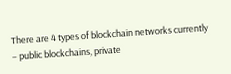There are 4 types of blockchain networks currently – public blockchains, private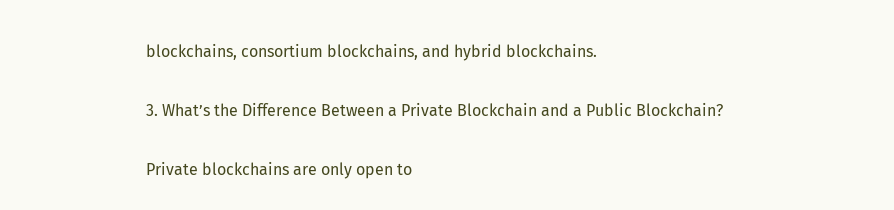blockchains, consortium blockchains, and hybrid blockchains.

3. What’s the Difference Between a Private Blockchain and a Public Blockchain?

Private blockchains are only open to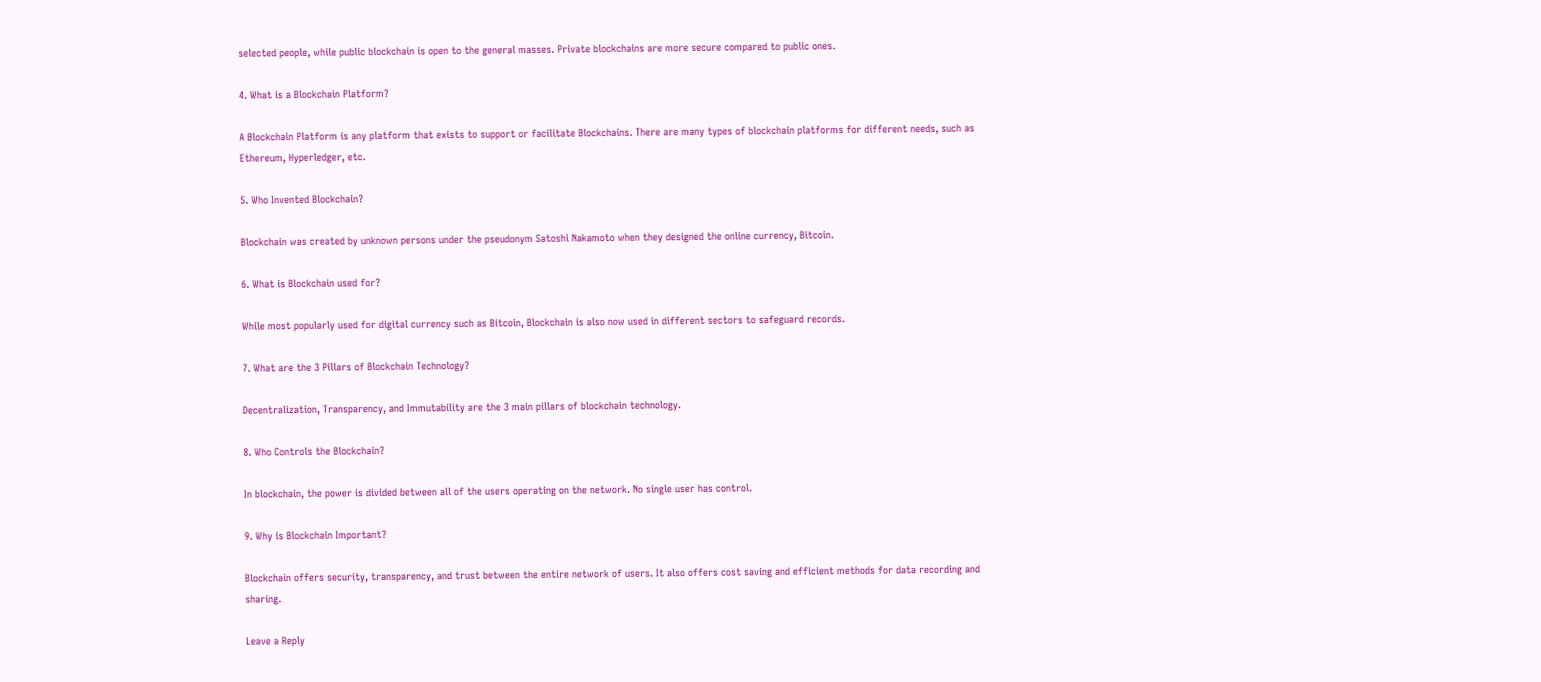selected people, while public blockchain is open to the general masses. Private blockchains are more secure compared to public ones.

4. What is a Blockchain Platform?

A Blockchain Platform is any platform that exists to support or facilitate Blockchains. There are many types of blockchain platforms for different needs, such as Ethereum, Hyperledger, etc.

5. Who Invented Blockchain?

Blockchain was created by unknown persons under the pseudonym Satoshi Nakamoto when they designed the online currency, Bitcoin.

6. What is Blockchain used for?

While most popularly used for digital currency such as Bitcoin, Blockchain is also now used in different sectors to safeguard records.

7. What are the 3 Pillars of Blockchain Technology?

Decentralization, Transparency, and Immutability are the 3 main pillars of blockchain technology.

8. Who Controls the Blockchain?

In blockchain, the power is divided between all of the users operating on the network. No single user has control.

9. Why is Blockchain Important?

Blockchain offers security, transparency, and trust between the entire network of users. It also offers cost saving and efficient methods for data recording and sharing.

Leave a Reply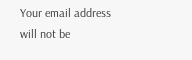Your email address will not be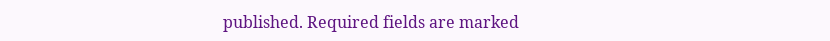published. Required fields are marked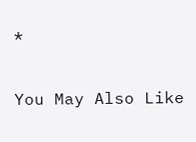*

You May Also Like